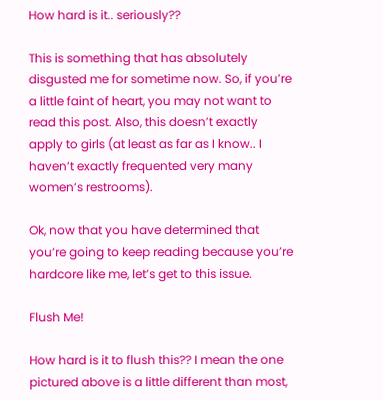How hard is it.. seriously??

This is something that has absolutely disgusted me for sometime now. So, if you’re a little faint of heart, you may not want to read this post. Also, this doesn’t exactly apply to girls (at least as far as I know.. I haven’t exactly frequented very many women’s restrooms).

Ok, now that you have determined that you’re going to keep reading because you’re hardcore like me, let’s get to this issue.

Flush Me!

How hard is it to flush this?? I mean the one pictured above is a little different than most,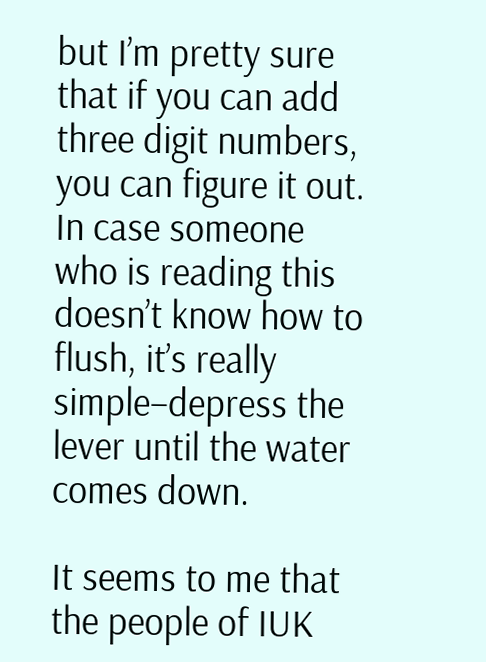but I’m pretty sure that if you can add three digit numbers, you can figure it out. In case someone who is reading this doesn’t know how to flush, it’s really simple–depress the lever until the water comes down.

It seems to me that the people of IUK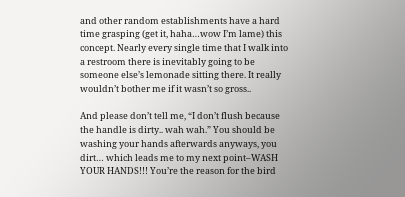and other random establishments have a hard time grasping (get it, haha…wow I’m lame) this concept. Nearly every single time that I walk into a restroom there is inevitably going to be someone else’s lemonade sitting there. It really wouldn’t bother me if it wasn’t so gross..

And please don’t tell me, “I don’t flush because the handle is dirty.. wah wah.” You should be washing your hands afterwards anyways, you dirt… which leads me to my next point–WASH YOUR HANDS!!! You’re the reason for the bird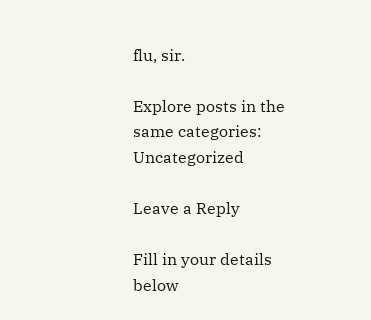flu, sir.

Explore posts in the same categories: Uncategorized

Leave a Reply

Fill in your details below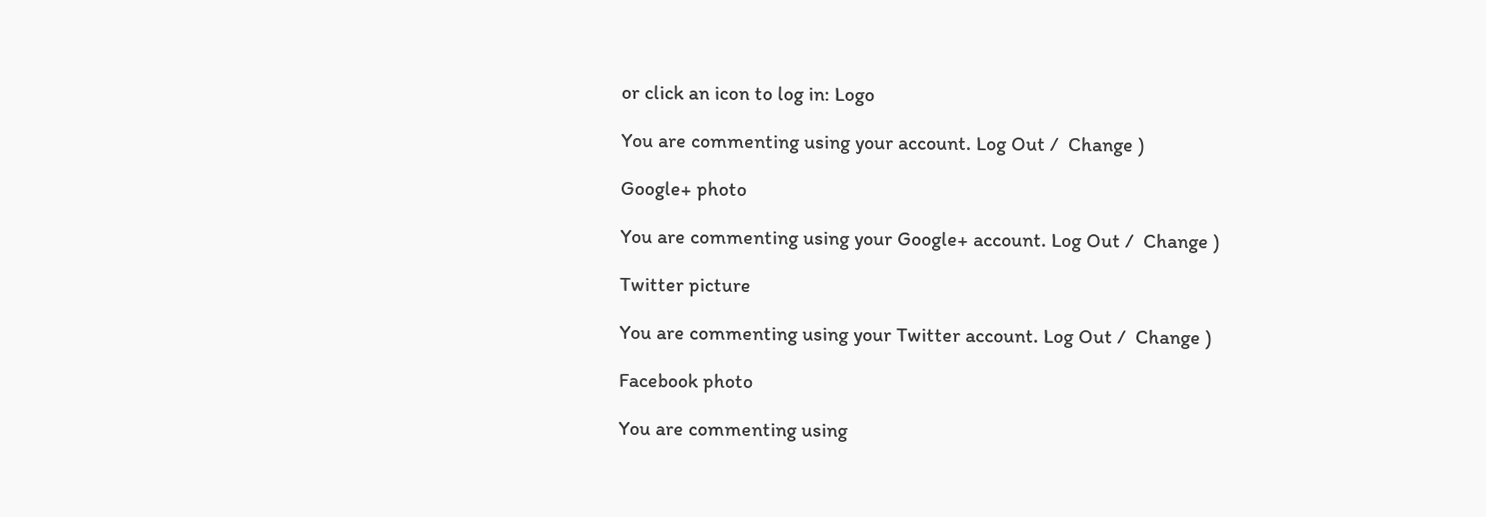or click an icon to log in: Logo

You are commenting using your account. Log Out /  Change )

Google+ photo

You are commenting using your Google+ account. Log Out /  Change )

Twitter picture

You are commenting using your Twitter account. Log Out /  Change )

Facebook photo

You are commenting using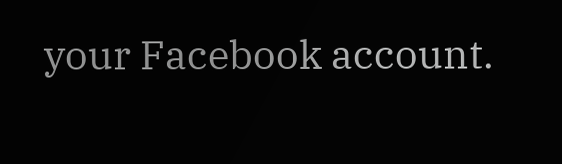your Facebook account.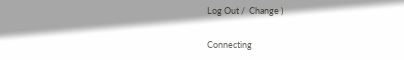Log Out /  Change )

Connecting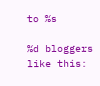to %s

%d bloggers like this: